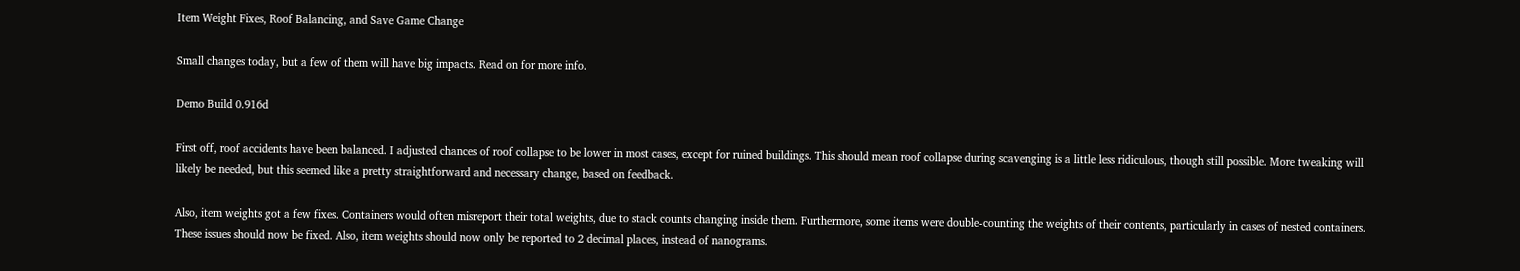Item Weight Fixes, Roof Balancing, and Save Game Change

Small changes today, but a few of them will have big impacts. Read on for more info.

Demo Build 0.916d

First off, roof accidents have been balanced. I adjusted chances of roof collapse to be lower in most cases, except for ruined buildings. This should mean roof collapse during scavenging is a little less ridiculous, though still possible. More tweaking will likely be needed, but this seemed like a pretty straightforward and necessary change, based on feedback.

Also, item weights got a few fixes. Containers would often misreport their total weights, due to stack counts changing inside them. Furthermore, some items were double-counting the weights of their contents, particularly in cases of nested containers. These issues should now be fixed. Also, item weights should now only be reported to 2 decimal places, instead of nanograms.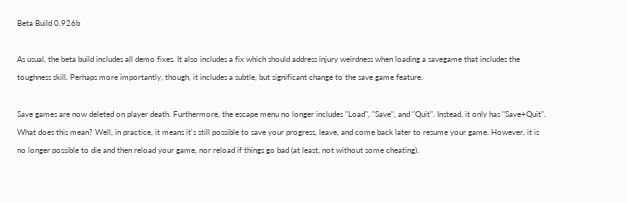Beta Build 0.926b

As usual, the beta build includes all demo fixes. It also includes a fix which should address injury weirdness when loading a savegame that includes the toughness skill. Perhaps more importantly, though, it includes a subtle, but significant change to the save game feature.

Save games are now deleted on player death. Furthermore, the escape menu no longer includes "Load", "Save", and "Quit". Instead, it only has "Save+Quit". What does this mean? Well, in practice, it means it's still possible to save your progress, leave, and come back later to resume your game. However, it is no longer possible to die and then reload your game, nor reload if things go bad (at least, not without some cheating).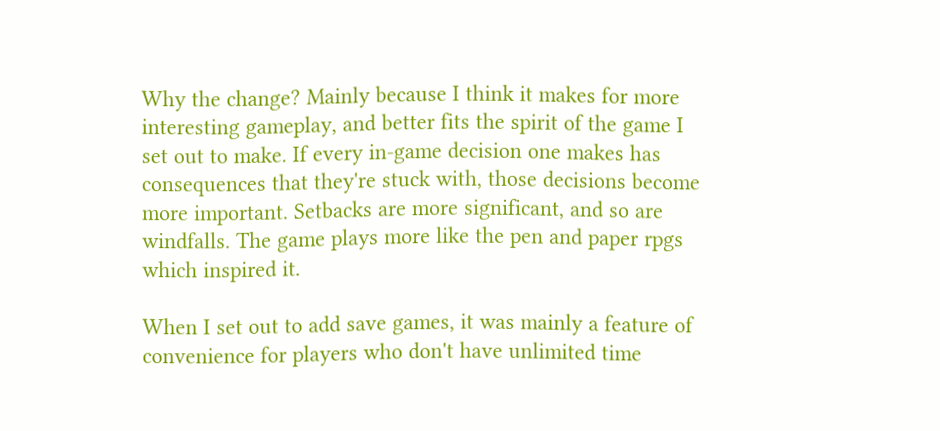Why the change? Mainly because I think it makes for more interesting gameplay, and better fits the spirit of the game I set out to make. If every in-game decision one makes has consequences that they're stuck with, those decisions become more important. Setbacks are more significant, and so are windfalls. The game plays more like the pen and paper rpgs which inspired it.

When I set out to add save games, it was mainly a feature of convenience for players who don't have unlimited time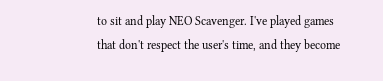to sit and play NEO Scavenger. I've played games that don't respect the user's time, and they become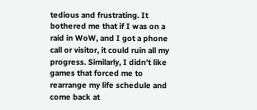tedious and frustrating. It bothered me that if I was on a raid in WoW, and I got a phone call or visitor, it could ruin all my progress. Similarly, I didn't like games that forced me to rearrange my life schedule and come back at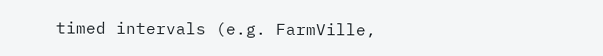timed intervals (e.g. FarmVille,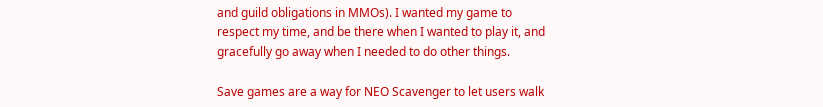and guild obligations in MMOs). I wanted my game to respect my time, and be there when I wanted to play it, and gracefully go away when I needed to do other things.

Save games are a way for NEO Scavenger to let users walk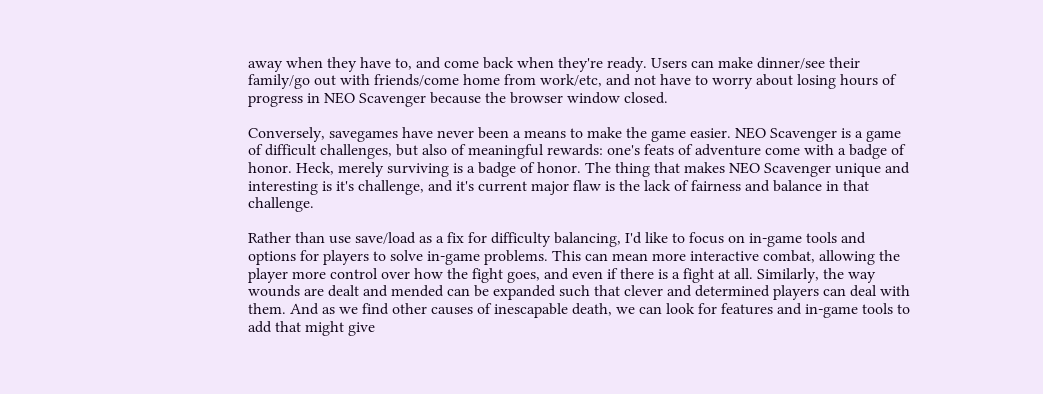away when they have to, and come back when they're ready. Users can make dinner/see their family/go out with friends/come home from work/etc, and not have to worry about losing hours of progress in NEO Scavenger because the browser window closed.

Conversely, savegames have never been a means to make the game easier. NEO Scavenger is a game of difficult challenges, but also of meaningful rewards: one's feats of adventure come with a badge of honor. Heck, merely surviving is a badge of honor. The thing that makes NEO Scavenger unique and interesting is it's challenge, and it's current major flaw is the lack of fairness and balance in that challenge.

Rather than use save/load as a fix for difficulty balancing, I'd like to focus on in-game tools and options for players to solve in-game problems. This can mean more interactive combat, allowing the player more control over how the fight goes, and even if there is a fight at all. Similarly, the way wounds are dealt and mended can be expanded such that clever and determined players can deal with them. And as we find other causes of inescapable death, we can look for features and in-game tools to add that might give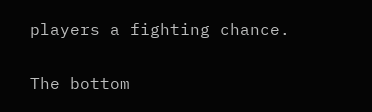players a fighting chance.

The bottom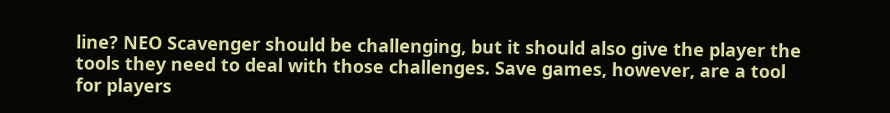line? NEO Scavenger should be challenging, but it should also give the player the tools they need to deal with those challenges. Save games, however, are a tool for players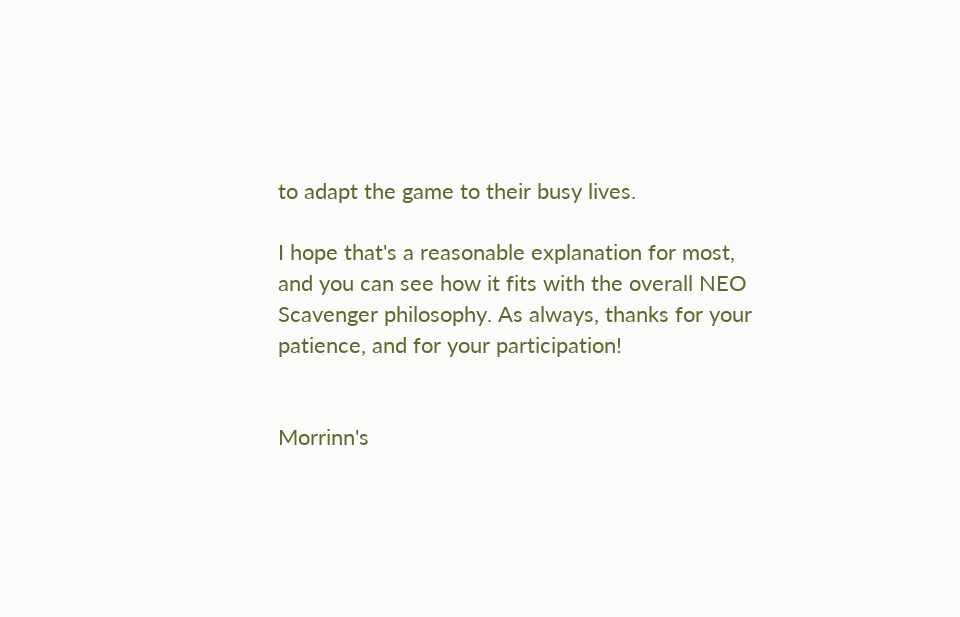to adapt the game to their busy lives.

I hope that's a reasonable explanation for most, and you can see how it fits with the overall NEO Scavenger philosophy. As always, thanks for your patience, and for your participation!


Morrinn's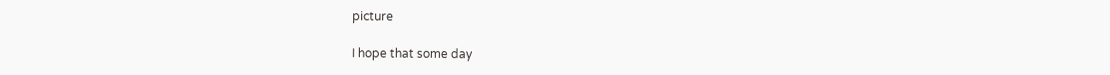picture

I hope that some day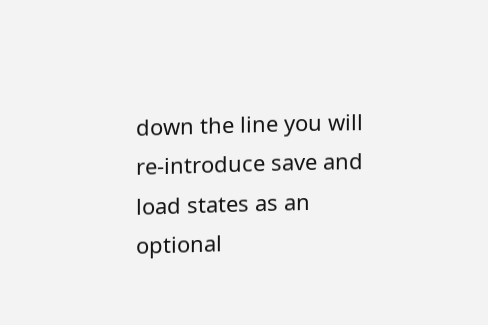down the line you will re-introduce save and load states as an optional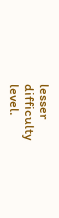lesser difficulty level.